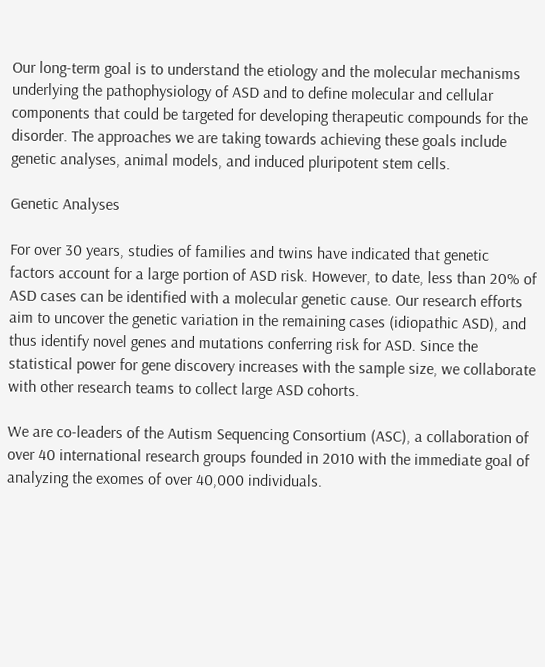Our long-term goal is to understand the etiology and the molecular mechanisms underlying the pathophysiology of ASD and to define molecular and cellular components that could be targeted for developing therapeutic compounds for the disorder. The approaches we are taking towards achieving these goals include genetic analyses, animal models, and induced pluripotent stem cells.

Genetic Analyses

For over 30 years, studies of families and twins have indicated that genetic factors account for a large portion of ASD risk. However, to date, less than 20% of ASD cases can be identified with a molecular genetic cause. Our research efforts aim to uncover the genetic variation in the remaining cases (idiopathic ASD), and thus identify novel genes and mutations conferring risk for ASD. Since the statistical power for gene discovery increases with the sample size, we collaborate with other research teams to collect large ASD cohorts.

We are co-leaders of the Autism Sequencing Consortium (ASC), a collaboration of over 40 international research groups founded in 2010 with the immediate goal of analyzing the exomes of over 40,000 individuals.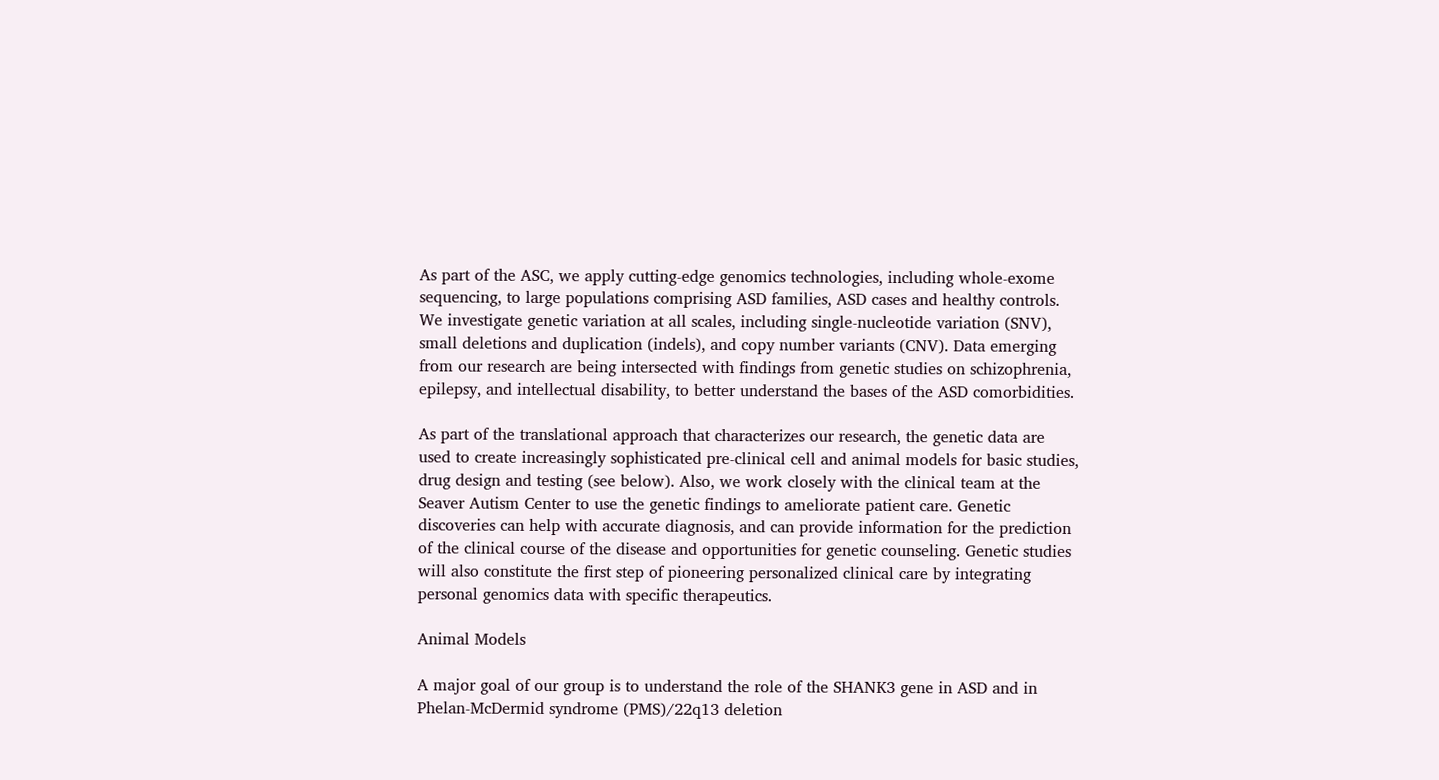As part of the ASC, we apply cutting-edge genomics technologies, including whole-exome sequencing, to large populations comprising ASD families, ASD cases and healthy controls. We investigate genetic variation at all scales, including single-nucleotide variation (SNV), small deletions and duplication (indels), and copy number variants (CNV). Data emerging from our research are being intersected with findings from genetic studies on schizophrenia, epilepsy, and intellectual disability, to better understand the bases of the ASD comorbidities.

As part of the translational approach that characterizes our research, the genetic data are used to create increasingly sophisticated pre-clinical cell and animal models for basic studies, drug design and testing (see below). Also, we work closely with the clinical team at the Seaver Autism Center to use the genetic findings to ameliorate patient care. Genetic discoveries can help with accurate diagnosis, and can provide information for the prediction of the clinical course of the disease and opportunities for genetic counseling. Genetic studies will also constitute the first step of pioneering personalized clinical care by integrating personal genomics data with specific therapeutics.

Animal Models

A major goal of our group is to understand the role of the SHANK3 gene in ASD and in Phelan-McDermid syndrome (PMS)/22q13 deletion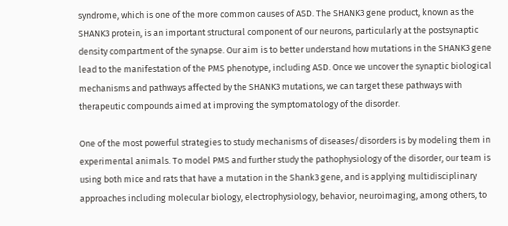syndrome, which is one of the more common causes of ASD. The SHANK3 gene product, known as the SHANK3 protein, is an important structural component of our neurons, particularly at the postsynaptic density compartment of the synapse. Our aim is to better understand how mutations in the SHANK3 gene lead to the manifestation of the PMS phenotype, including ASD. Once we uncover the synaptic biological mechanisms and pathways affected by the SHANK3 mutations, we can target these pathways with therapeutic compounds aimed at improving the symptomatology of the disorder.

One of the most powerful strategies to study mechanisms of diseases/disorders is by modeling them in experimental animals. To model PMS and further study the pathophysiology of the disorder, our team is using both mice and rats that have a mutation in the Shank3 gene, and is applying multidisciplinary approaches including molecular biology, electrophysiology, behavior, neuroimaging, among others, to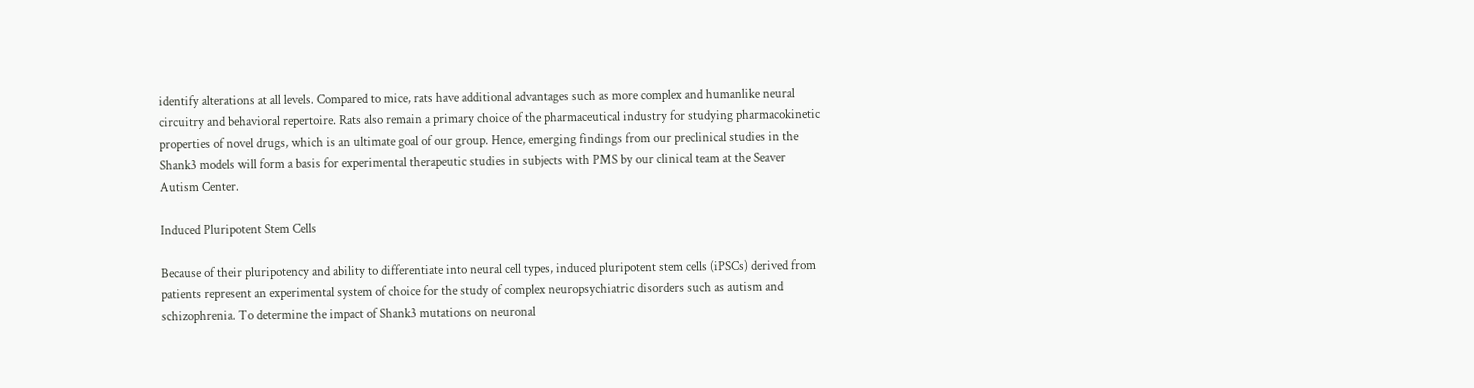identify alterations at all levels. Compared to mice, rats have additional advantages such as more complex and humanlike neural circuitry and behavioral repertoire. Rats also remain a primary choice of the pharmaceutical industry for studying pharmacokinetic properties of novel drugs, which is an ultimate goal of our group. Hence, emerging findings from our preclinical studies in the Shank3 models will form a basis for experimental therapeutic studies in subjects with PMS by our clinical team at the Seaver Autism Center.

Induced Pluripotent Stem Cells

Because of their pluripotency and ability to differentiate into neural cell types, induced pluripotent stem cells (iPSCs) derived from patients represent an experimental system of choice for the study of complex neuropsychiatric disorders such as autism and schizophrenia. To determine the impact of Shank3 mutations on neuronal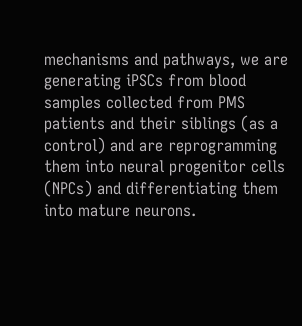mechanisms and pathways, we are generating iPSCs from blood samples collected from PMS patients and their siblings (as a control) and are reprogramming them into neural progenitor cells (NPCs) and differentiating them into mature neurons.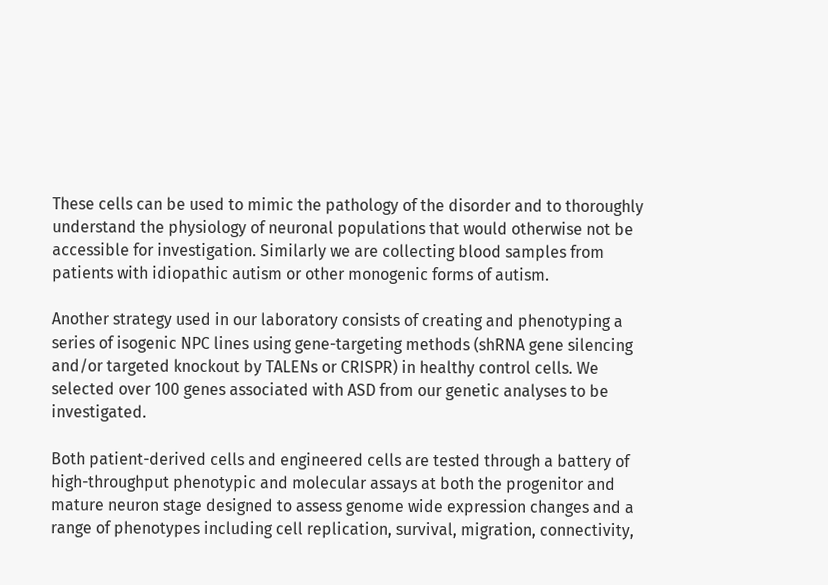These cells can be used to mimic the pathology of the disorder and to thoroughly understand the physiology of neuronal populations that would otherwise not be accessible for investigation. Similarly we are collecting blood samples from patients with idiopathic autism or other monogenic forms of autism.

Another strategy used in our laboratory consists of creating and phenotyping a series of isogenic NPC lines using gene-targeting methods (shRNA gene silencing and/or targeted knockout by TALENs or CRISPR) in healthy control cells. We selected over 100 genes associated with ASD from our genetic analyses to be investigated.

Both patient-derived cells and engineered cells are tested through a battery of high-throughput phenotypic and molecular assays at both the progenitor and mature neuron stage designed to assess genome wide expression changes and a range of phenotypes including cell replication, survival, migration, connectivity,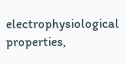electrophysiological properties,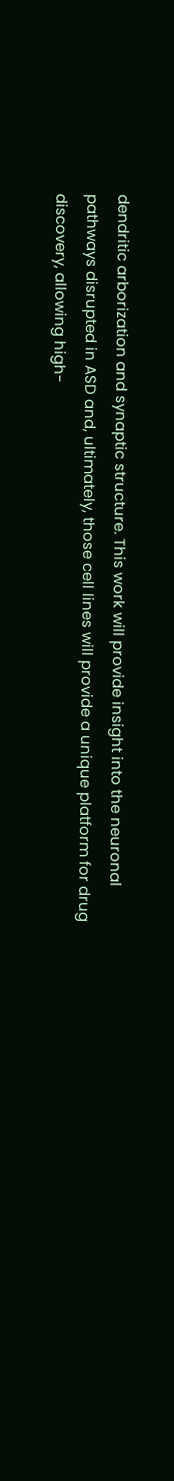dendritic arborization and synaptic structure. This work will provide insight into the neuronal pathways disrupted in ASD and, ultimately, those cell lines will provide a unique platform for drug discovery, allowing high-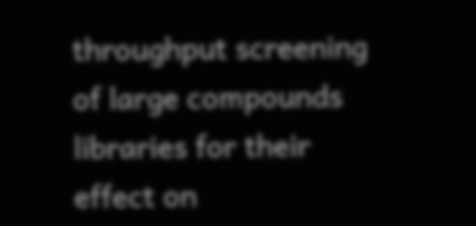throughput screening of large compounds libraries for their effect on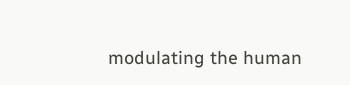modulating the human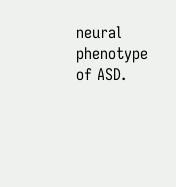neural phenotype of ASD.